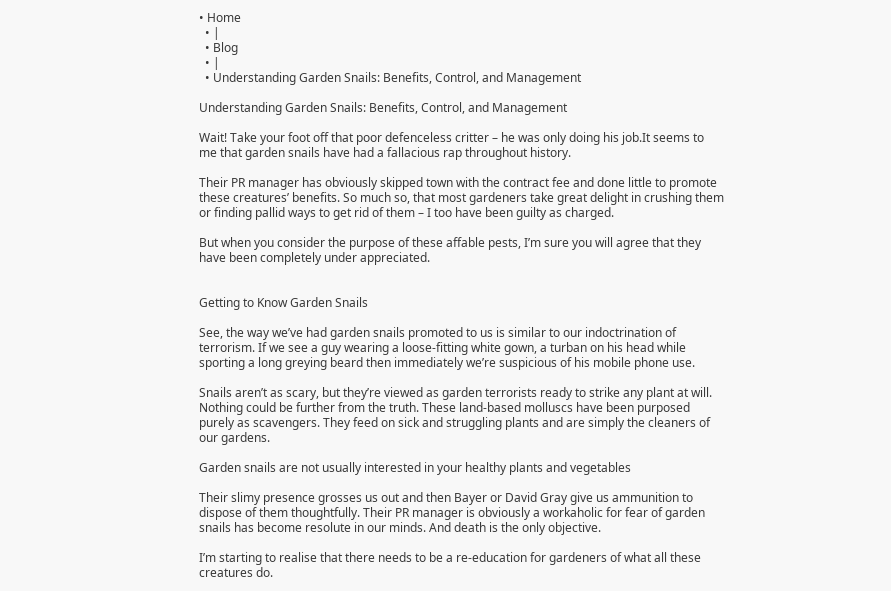• Home
  • |
  • Blog
  • |
  • Understanding Garden Snails: Benefits, Control, and Management

Understanding Garden Snails: Benefits, Control, and Management

Wait! Take your foot off that poor defenceless critter – he was only doing his job.It seems to me that garden snails have had a fallacious rap throughout history.

Their PR manager has obviously skipped town with the contract fee and done little to promote these creatures’ benefits. So much so, that most gardeners take great delight in crushing them or finding pallid ways to get rid of them – I too have been guilty as charged.

But when you consider the purpose of these affable pests, I’m sure you will agree that they have been completely under appreciated.


Getting to Know Garden Snails

See, the way we’ve had garden snails promoted to us is similar to our indoctrination of terrorism. If we see a guy wearing a loose-fitting white gown, a turban on his head while sporting a long greying beard then immediately we’re suspicious of his mobile phone use.

Snails aren’t as scary, but they’re viewed as garden terrorists ready to strike any plant at will. Nothing could be further from the truth. These land-based molluscs have been purposed purely as scavengers. They feed on sick and struggling plants and are simply the cleaners of our gardens.

Garden snails are not usually interested in your healthy plants and vegetables

Their slimy presence grosses us out and then Bayer or David Gray give us ammunition to dispose of them thoughtfully. Their PR manager is obviously a workaholic for fear of garden snails has become resolute in our minds. And death is the only objective.

I’m starting to realise that there needs to be a re-education for gardeners of what all these creatures do.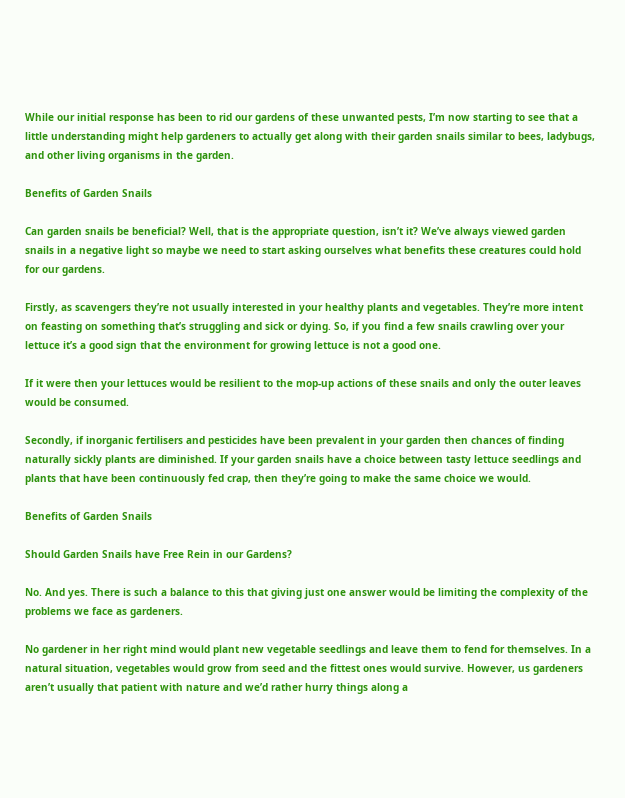While our initial response has been to rid our gardens of these unwanted pests, I’m now starting to see that a little understanding might help gardeners to actually get along with their garden snails similar to bees, ladybugs, and other living organisms in the garden.

Benefits of Garden Snails

Can garden snails be beneficial? Well, that is the appropriate question, isn’t it? We’ve always viewed garden snails in a negative light so maybe we need to start asking ourselves what benefits these creatures could hold for our gardens.

Firstly, as scavengers they’re not usually interested in your healthy plants and vegetables. They’re more intent on feasting on something that’s struggling and sick or dying. So, if you find a few snails crawling over your lettuce it’s a good sign that the environment for growing lettuce is not a good one.

If it were then your lettuces would be resilient to the mop-up actions of these snails and only the outer leaves would be consumed.

Secondly, if inorganic fertilisers and pesticides have been prevalent in your garden then chances of finding naturally sickly plants are diminished. If your garden snails have a choice between tasty lettuce seedlings and plants that have been continuously fed crap, then they’re going to make the same choice we would.

Benefits of Garden Snails

Should Garden Snails have Free Rein in our Gardens?

No. And yes. There is such a balance to this that giving just one answer would be limiting the complexity of the problems we face as gardeners.

No gardener in her right mind would plant new vegetable seedlings and leave them to fend for themselves. In a natural situation, vegetables would grow from seed and the fittest ones would survive. However, us gardeners aren’t usually that patient with nature and we’d rather hurry things along a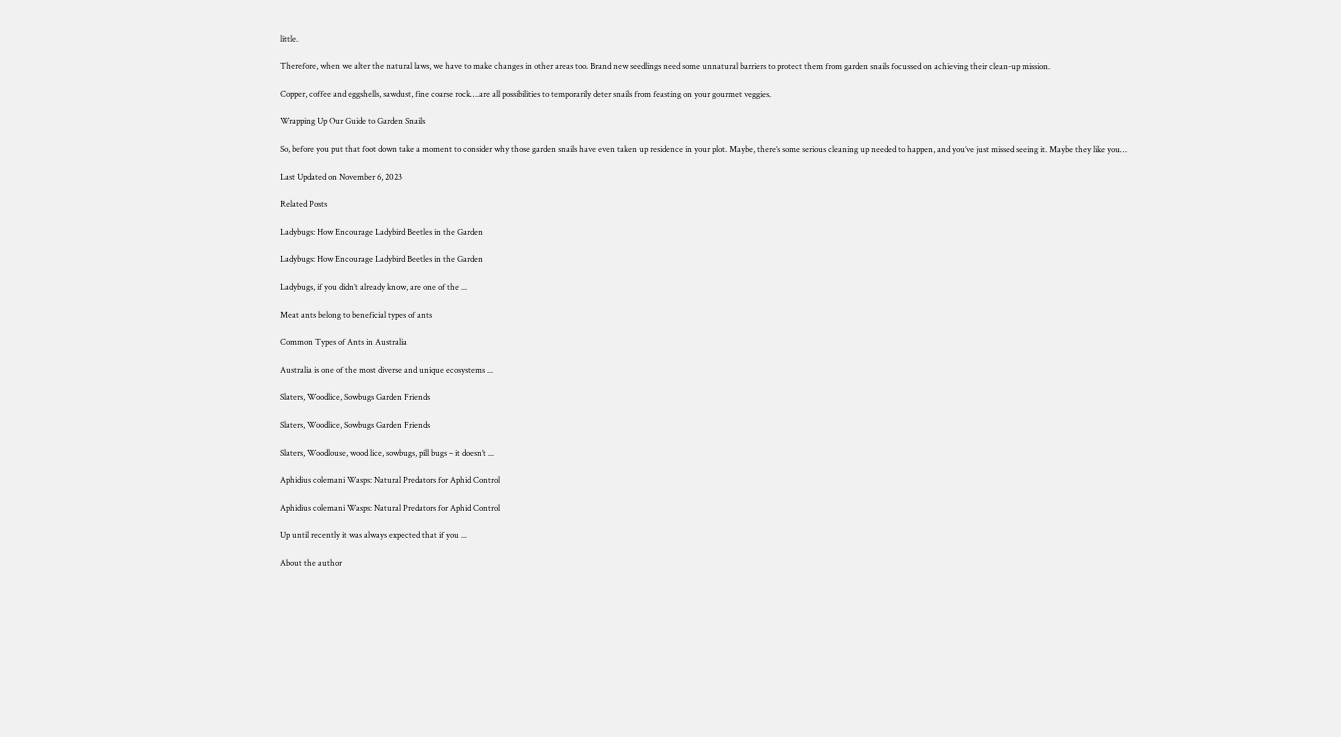little.

Therefore, when we alter the natural laws, we have to make changes in other areas too. Brand new seedlings need some unnatural barriers to protect them from garden snails focussed on achieving their clean-up mission.

Copper, coffee and eggshells, sawdust, fine coarse rock….are all possibilities to temporarily deter snails from feasting on your gourmet veggies.

Wrapping Up Our Guide to Garden Snails

So, before you put that foot down take a moment to consider why those garden snails have even taken up residence in your plot. Maybe, there’s some serious cleaning up needed to happen, and you’ve just missed seeing it. Maybe they like you…

Last Updated on November 6, 2023

Related Posts

Ladybugs: How Encourage Ladybird Beetles in the Garden

Ladybugs: How Encourage Ladybird Beetles in the Garden

Ladybugs, if you didn’t already know, are one of the ...

Meat ants belong to beneficial types of ants

Common Types of Ants in Australia

Australia is one of the most diverse and unique ecosystems ...

Slaters, Woodlice, Sowbugs Garden Friends

Slaters, Woodlice, Sowbugs Garden Friends

Slaters, Woodlouse, wood lice, sowbugs, pill bugs – it doesn’t ...

Aphidius colemani Wasps: Natural Predators for Aphid Control

Aphidius colemani Wasps: Natural Predators for Aphid Control

Up until recently it was always expected that if you ...

About the author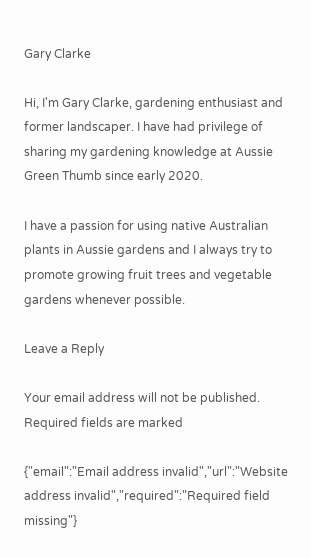Gary Clarke

Hi, I'm Gary Clarke, gardening enthusiast and former landscaper. I have had privilege of sharing my gardening knowledge at Aussie Green Thumb since early 2020.

I have a passion for using native Australian plants in Aussie gardens and I always try to promote growing fruit trees and vegetable gardens whenever possible.

Leave a Reply

Your email address will not be published. Required fields are marked

{"email":"Email address invalid","url":"Website address invalid","required":"Required field missing"}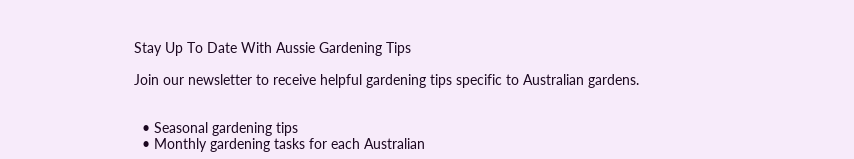Stay Up To Date With Aussie Gardening Tips

Join our newsletter to receive helpful gardening tips specific to Australian gardens.


  • Seasonal gardening tips
  • Monthly gardening tasks for each Australian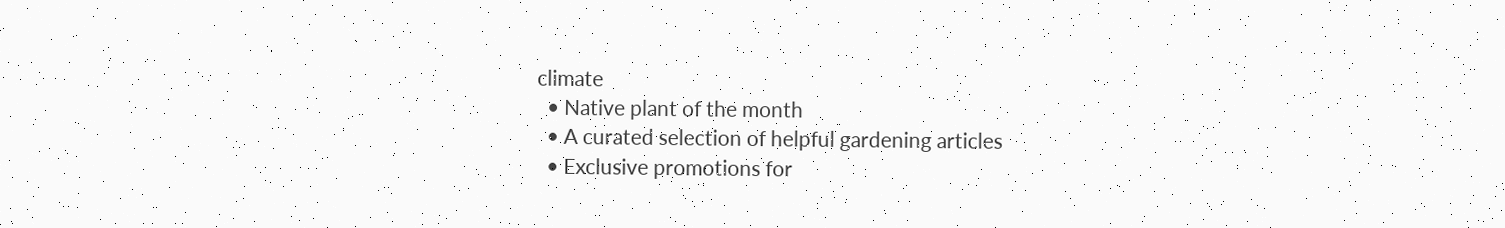climate
  • Native plant of the month
  • A curated selection of helpful gardening articles
  • Exclusive promotions for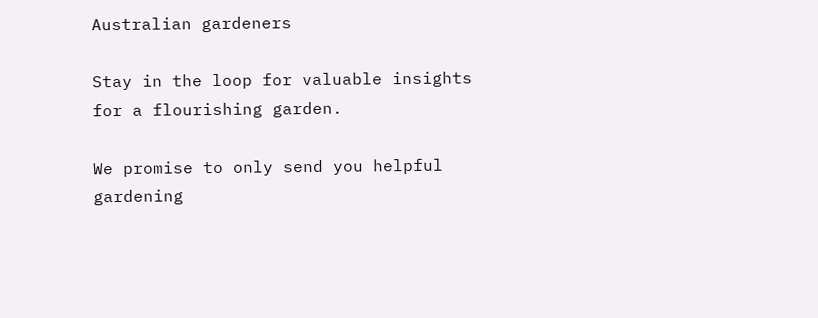Australian gardeners

Stay in the loop for valuable insights for a flourishing garden.

We promise to only send you helpful gardening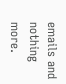emails and nothing more.